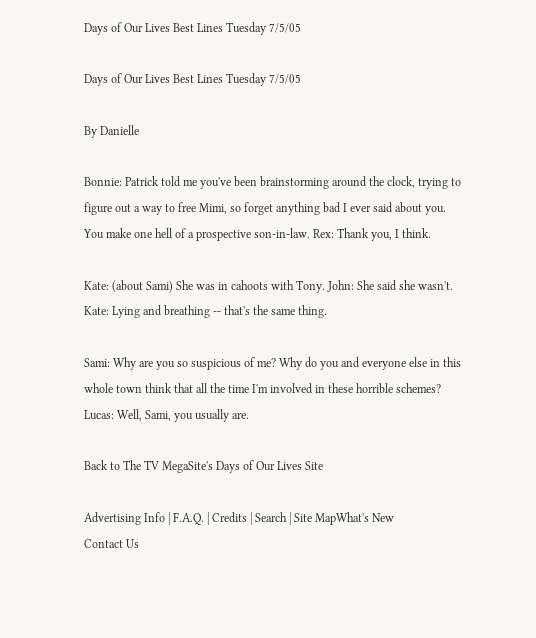Days of Our Lives Best Lines Tuesday 7/5/05

Days of Our Lives Best Lines Tuesday 7/5/05

By Danielle

Bonnie: Patrick told me you've been brainstorming around the clock, trying to figure out a way to free Mimi, so forget anything bad I ever said about you. You make one hell of a prospective son-in-law. Rex: Thank you, I think.

Kate: (about Sami) She was in cahoots with Tony. John: She said she wasn't. Kate: Lying and breathing -- that's the same thing.

Sami: Why are you so suspicious of me? Why do you and everyone else in this whole town think that all the time I'm involved in these horrible schemes? Lucas: Well, Sami, you usually are.

Back to The TV MegaSite's Days of Our Lives Site

Advertising Info | F.A.Q. | Credits | Search | Site MapWhat's New
Contact Us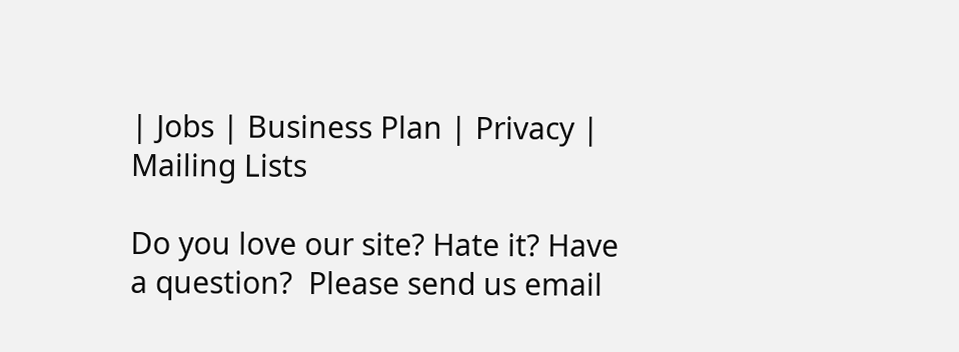| Jobs | Business Plan | Privacy | Mailing Lists

Do you love our site? Hate it? Have a question?  Please send us email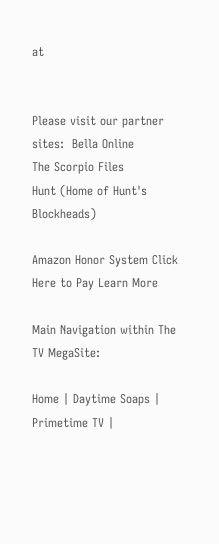at


Please visit our partner sites:  Bella Online
The Scorpio Files
Hunt (Home of Hunt's Blockheads)

Amazon Honor System Click Here to Pay Learn More

Main Navigation within The TV MegaSite:

Home | Daytime Soaps | Primetime TV |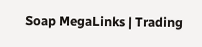Soap MegaLinks | Trading